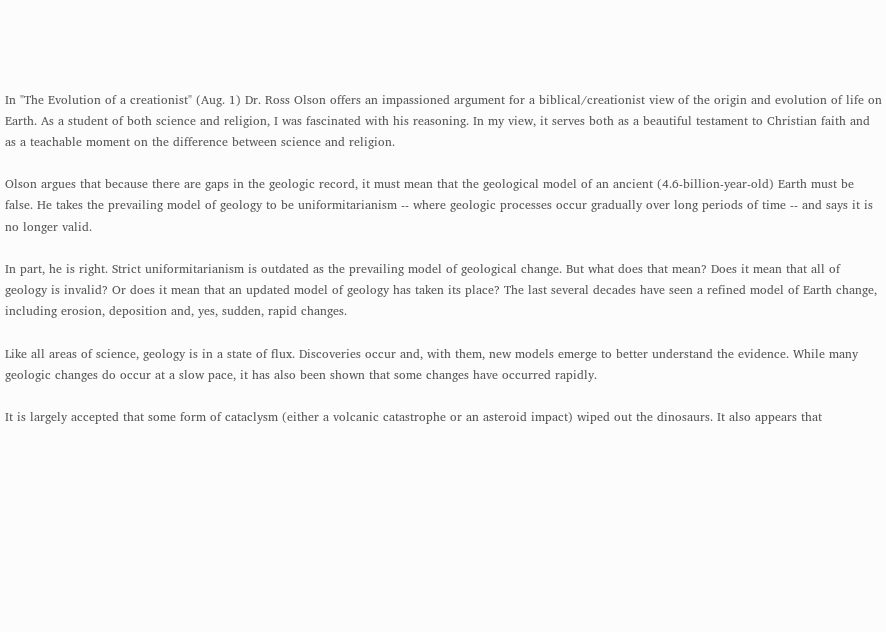In "The Evolution of a creationist" (Aug. 1) Dr. Ross Olson offers an impassioned argument for a biblical/creationist view of the origin and evolution of life on Earth. As a student of both science and religion, I was fascinated with his reasoning. In my view, it serves both as a beautiful testament to Christian faith and as a teachable moment on the difference between science and religion.

Olson argues that because there are gaps in the geologic record, it must mean that the geological model of an ancient (4.6-billion-year-old) Earth must be false. He takes the prevailing model of geology to be uniformitarianism -- where geologic processes occur gradually over long periods of time -- and says it is no longer valid.

In part, he is right. Strict uniformitarianism is outdated as the prevailing model of geological change. But what does that mean? Does it mean that all of geology is invalid? Or does it mean that an updated model of geology has taken its place? The last several decades have seen a refined model of Earth change, including erosion, deposition and, yes, sudden, rapid changes.

Like all areas of science, geology is in a state of flux. Discoveries occur and, with them, new models emerge to better understand the evidence. While many geologic changes do occur at a slow pace, it has also been shown that some changes have occurred rapidly.

It is largely accepted that some form of cataclysm (either a volcanic catastrophe or an asteroid impact) wiped out the dinosaurs. It also appears that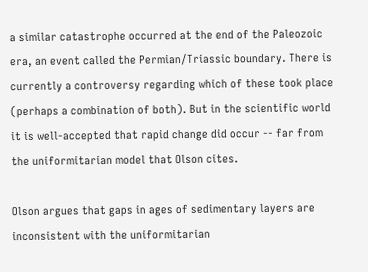a similar catastrophe occurred at the end of the Paleozoic era, an event called the Permian/Triassic boundary. There is currently a controversy regarding which of these took place (perhaps a combination of both). But in the scientific world it is well-accepted that rapid change did occur -- far from the uniformitarian model that Olson cites.

Olson argues that gaps in ages of sedimentary layers are inconsistent with the uniformitarian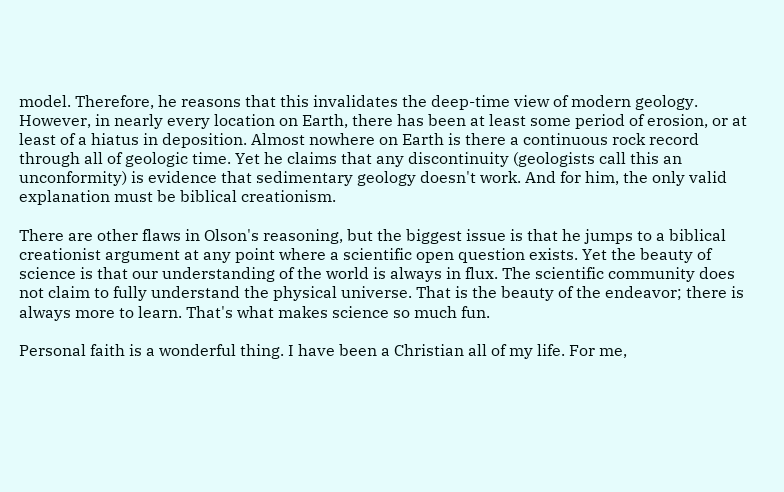model. Therefore, he reasons that this invalidates the deep-time view of modern geology. However, in nearly every location on Earth, there has been at least some period of erosion, or at least of a hiatus in deposition. Almost nowhere on Earth is there a continuous rock record through all of geologic time. Yet he claims that any discontinuity (geologists call this an unconformity) is evidence that sedimentary geology doesn't work. And for him, the only valid explanation must be biblical creationism.

There are other flaws in Olson's reasoning, but the biggest issue is that he jumps to a biblical creationist argument at any point where a scientific open question exists. Yet the beauty of science is that our understanding of the world is always in flux. The scientific community does not claim to fully understand the physical universe. That is the beauty of the endeavor; there is always more to learn. That's what makes science so much fun.

Personal faith is a wonderful thing. I have been a Christian all of my life. For me,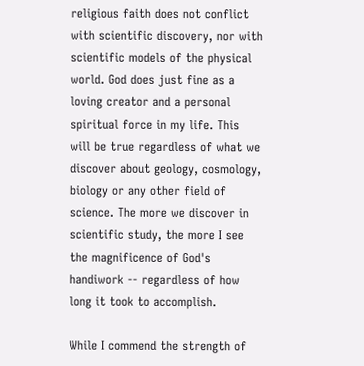religious faith does not conflict with scientific discovery, nor with scientific models of the physical world. God does just fine as a loving creator and a personal spiritual force in my life. This will be true regardless of what we discover about geology, cosmology, biology or any other field of science. The more we discover in scientific study, the more I see the magnificence of God's handiwork -- regardless of how long it took to accomplish.

While I commend the strength of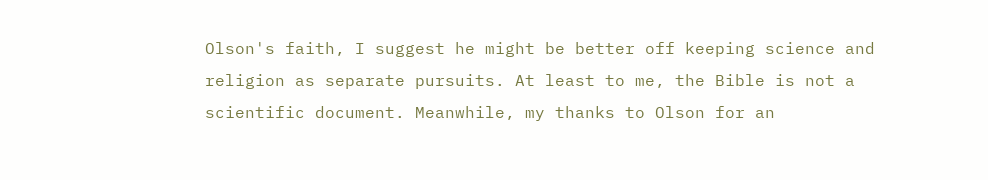Olson's faith, I suggest he might be better off keeping science and religion as separate pursuits. At least to me, the Bible is not a scientific document. Meanwhile, my thanks to Olson for an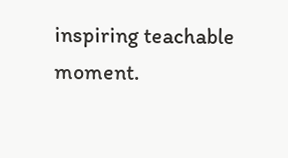inspiring teachable moment.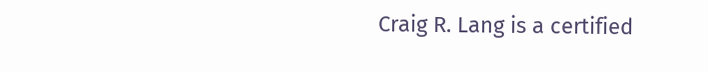Craig R. Lang is a certified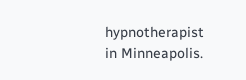hypnotherapist in Minneapolis.